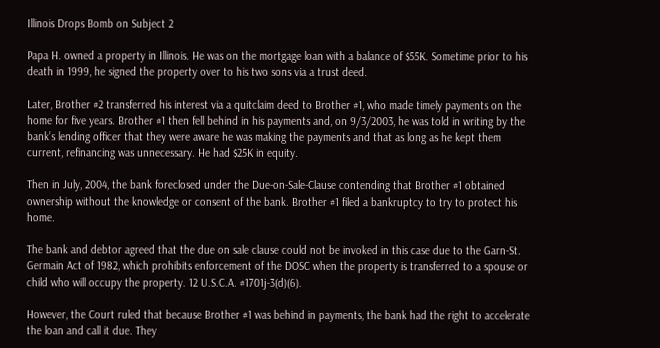Illinois Drops Bomb on Subject 2

Papa H. owned a property in Illinois. He was on the mortgage loan with a balance of $55K. Sometime prior to his death in 1999, he signed the property over to his two sons via a trust deed.

Later, Brother #2 transferred his interest via a quitclaim deed to Brother #1, who made timely payments on the home for five years. Brother #1 then fell behind in his payments and, on 9/3/2003, he was told in writing by the bank’s lending officer that they were aware he was making the payments and that as long as he kept them current, refinancing was unnecessary. He had $25K in equity.

Then in July, 2004, the bank foreclosed under the Due-on-Sale-Clause contending that Brother #1 obtained ownership without the knowledge or consent of the bank. Brother #1 filed a bankruptcy to try to protect his home.

The bank and debtor agreed that the due on sale clause could not be invoked in this case due to the Garn-St. Germain Act of 1982, which prohibits enforcement of the DOSC when the property is transferred to a spouse or child who will occupy the property. 12 U.S.C.A. #1701j-3(d)(6).

However, the Court ruled that because Brother #1 was behind in payments, the bank had the right to accelerate the loan and call it due. They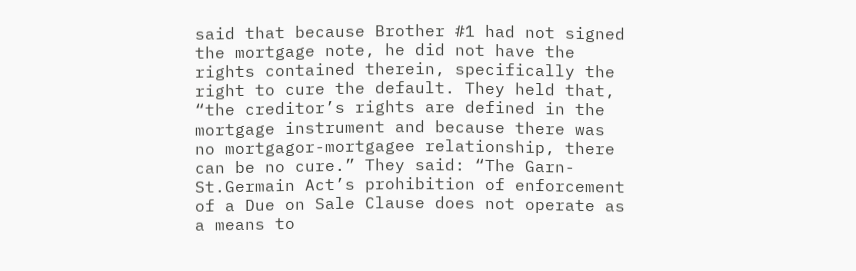said that because Brother #1 had not signed the mortgage note, he did not have the rights contained therein, specifically the right to cure the default. They held that, “the creditor’s rights are defined in the mortgage instrument and because there was no mortgagor-mortgagee relationship, there can be no cure.” They said: “The Garn-St.Germain Act’s prohibition of enforcement of a Due on Sale Clause does not operate as a means to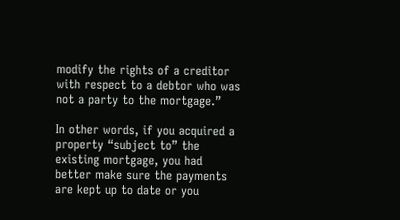modify the rights of a creditor with respect to a debtor who was not a party to the mortgage.”

In other words, if you acquired a property “subject to” the existing mortgage, you had better make sure the payments are kept up to date or you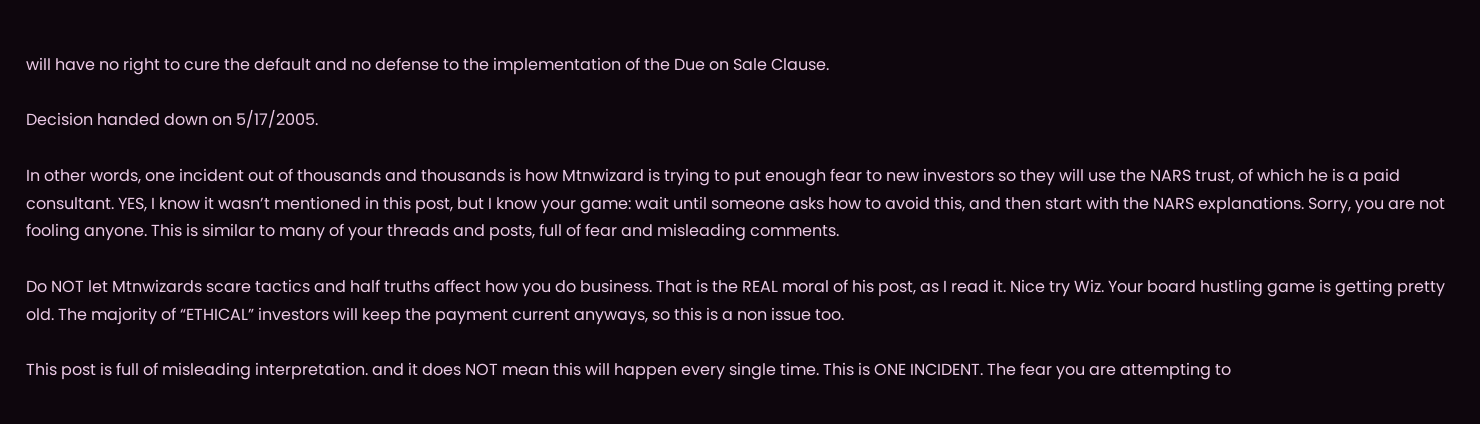will have no right to cure the default and no defense to the implementation of the Due on Sale Clause.

Decision handed down on 5/17/2005.

In other words, one incident out of thousands and thousands is how Mtnwizard is trying to put enough fear to new investors so they will use the NARS trust, of which he is a paid consultant. YES, I know it wasn’t mentioned in this post, but I know your game: wait until someone asks how to avoid this, and then start with the NARS explanations. Sorry, you are not fooling anyone. This is similar to many of your threads and posts, full of fear and misleading comments.

Do NOT let Mtnwizards scare tactics and half truths affect how you do business. That is the REAL moral of his post, as I read it. Nice try Wiz. Your board hustling game is getting pretty old. The majority of “ETHICAL” investors will keep the payment current anyways, so this is a non issue too.

This post is full of misleading interpretation. and it does NOT mean this will happen every single time. This is ONE INCIDENT. The fear you are attempting to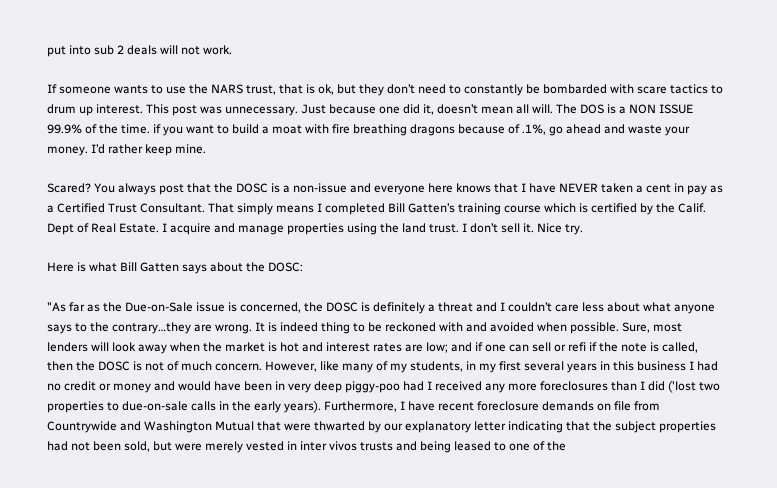put into sub 2 deals will not work.

If someone wants to use the NARS trust, that is ok, but they don’t need to constantly be bombarded with scare tactics to drum up interest. This post was unnecessary. Just because one did it, doesn’t mean all will. The DOS is a NON ISSUE 99.9% of the time. if you want to build a moat with fire breathing dragons because of .1%, go ahead and waste your money. I’d rather keep mine.

Scared? You always post that the DOSC is a non-issue and everyone here knows that I have NEVER taken a cent in pay as a Certified Trust Consultant. That simply means I completed Bill Gatten’s training course which is certified by the Calif. Dept of Real Estate. I acquire and manage properties using the land trust. I don’t sell it. Nice try.

Here is what Bill Gatten says about the DOSC:

"As far as the Due-on-Sale issue is concerned, the DOSC is definitely a threat and I couldn’t care less about what anyone says to the contrary…they are wrong. It is indeed thing to be reckoned with and avoided when possible. Sure, most lenders will look away when the market is hot and interest rates are low; and if one can sell or refi if the note is called, then the DOSC is not of much concern. However, like many of my students, in my first several years in this business I had no credit or money and would have been in very deep piggy-poo had I received any more foreclosures than I did ('lost two properties to due-on-sale calls in the early years). Furthermore, I have recent foreclosure demands on file from Countrywide and Washington Mutual that were thwarted by our explanatory letter indicating that the subject properties had not been sold, but were merely vested in inter vivos trusts and being leased to one of the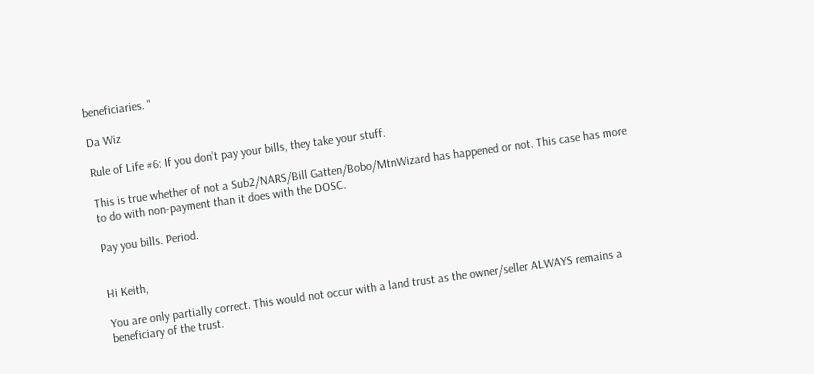beneficiaries. "

Da Wiz

Rule of Life #6: If you don’t pay your bills, they take your stuff.

This is true whether of not a Sub2/NARS/Bill Gatten/Bobo/MtnWizard has happened or not. This case has more to do with non-payment than it does with the DOSC.

Pay you bills. Period.


Hi Keith,

You are only partially correct. This would not occur with a land trust as the owner/seller ALWAYS remains a beneficiary of the trust.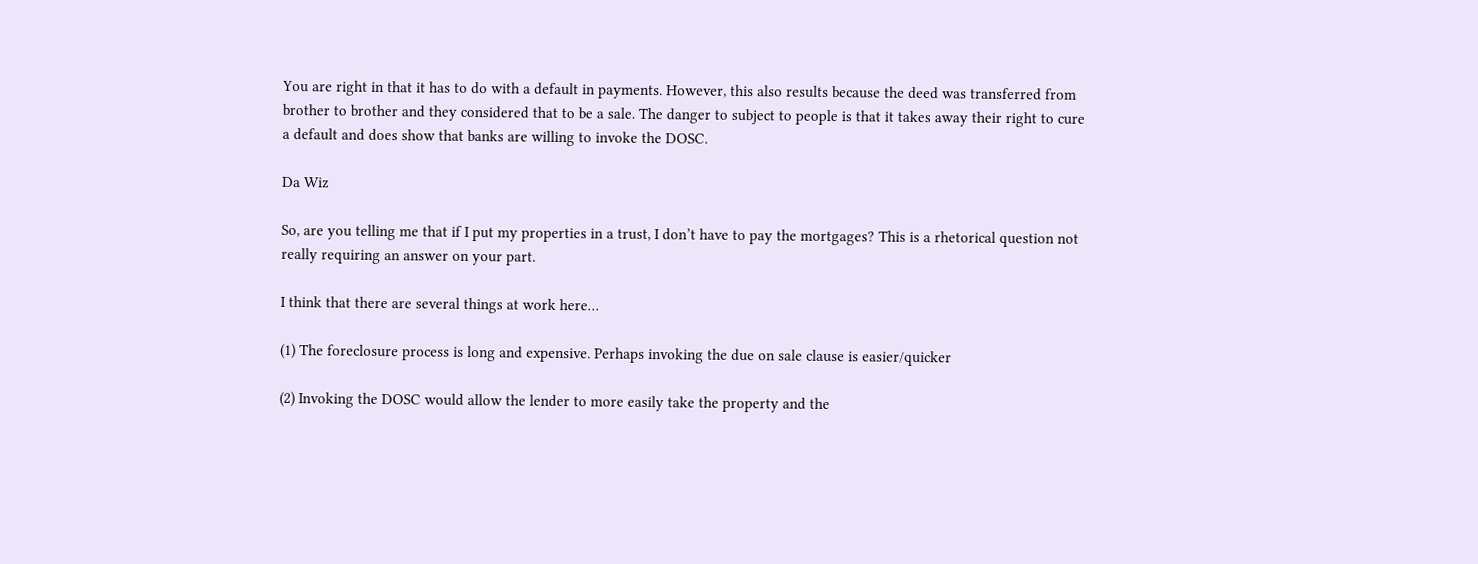You are right in that it has to do with a default in payments. However, this also results because the deed was transferred from brother to brother and they considered that to be a sale. The danger to subject to people is that it takes away their right to cure a default and does show that banks are willing to invoke the DOSC.

Da Wiz

So, are you telling me that if I put my properties in a trust, I don’t have to pay the mortgages? This is a rhetorical question not really requiring an answer on your part.

I think that there are several things at work here…

(1) The foreclosure process is long and expensive. Perhaps invoking the due on sale clause is easier/quicker

(2) Invoking the DOSC would allow the lender to more easily take the property and the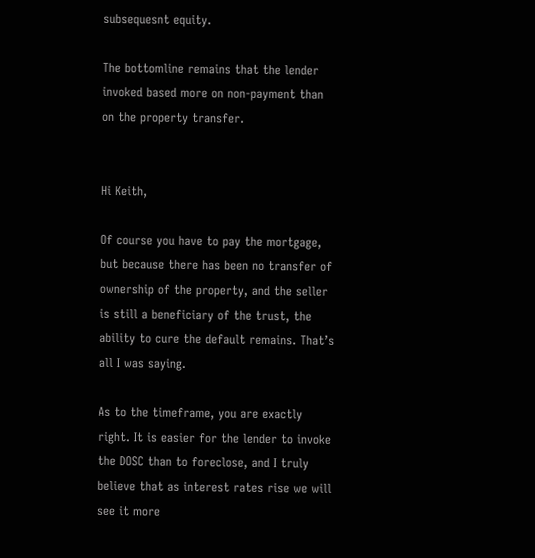subsequesnt equity.

The bottomline remains that the lender invoked based more on non-payment than on the property transfer.


Hi Keith,

Of course you have to pay the mortgage, but because there has been no transfer of ownership of the property, and the seller is still a beneficiary of the trust, the ability to cure the default remains. That’s all I was saying.

As to the timeframe, you are exactly right. It is easier for the lender to invoke the DOSC than to foreclose, and I truly believe that as interest rates rise we will see it more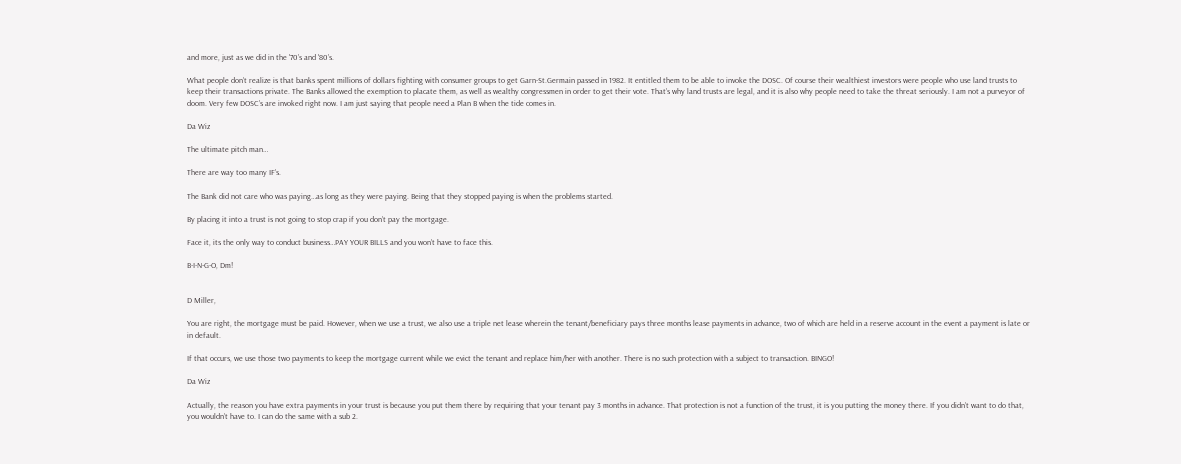and more, just as we did in the '70’s and '80’s.

What people don’t realize is that banks spent millions of dollars fighting with consumer groups to get Garn-St.Germain passed in 1982. It entitled them to be able to invoke the DOSC. Of course their wealthiest investors were people who use land trusts to keep their transactions private. The Banks allowed the exemption to placate them, as well as wealthy congressmen in order to get their vote. That’s why land trusts are legal, and it is also why people need to take the threat seriously. I am not a purveyor of doom. Very few DOSC’s are invoked right now. I am just saying that people need a Plan B when the tide comes in.

Da Wiz

The ultimate pitch man…

There are way too many IF’s.

The Bank did not care who was paying…as long as they were paying. Being that they stopped paying is when the problems started.

By placing it into a trust is not going to stop crap if you don’t pay the mortgage.

Face it, its the only way to conduct business…PAY YOUR BILLS and you won’t have to face this.

B-I-N-G-O, Dm!


D Miller,

You are right, the mortgage must be paid. However, when we use a trust, we also use a triple net lease wherein the tenant/beneficiary pays three months lease payments in advance, two of which are held in a reserve account in the event a payment is late or in default.

If that occurs, we use those two payments to keep the mortgage current while we evict the tenant and replace him/her with another. There is no such protection with a subject to transaction. BINGO!

Da Wiz

Actually, the reason you have extra payments in your trust is because you put them there by requiring that your tenant pay 3 months in advance. That protection is not a function of the trust, it is you putting the money there. If you didn’t want to do that, you wouldn’t have to. I can do the same with a sub 2.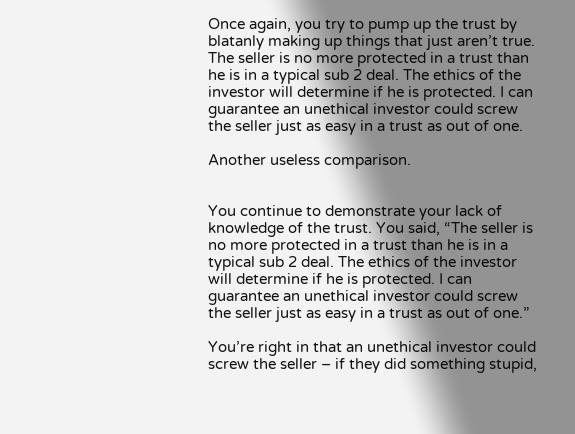Once again, you try to pump up the trust by blatanly making up things that just aren’t true. The seller is no more protected in a trust than he is in a typical sub 2 deal. The ethics of the investor will determine if he is protected. I can guarantee an unethical investor could screw the seller just as easy in a trust as out of one.

Another useless comparison.


You continue to demonstrate your lack of knowledge of the trust. You said, “The seller is no more protected in a trust than he is in a typical sub 2 deal. The ethics of the investor will determine if he is protected. I can guarantee an unethical investor could screw the seller just as easy in a trust as out of one.”

You’re right in that an unethical investor could screw the seller – if they did something stupid,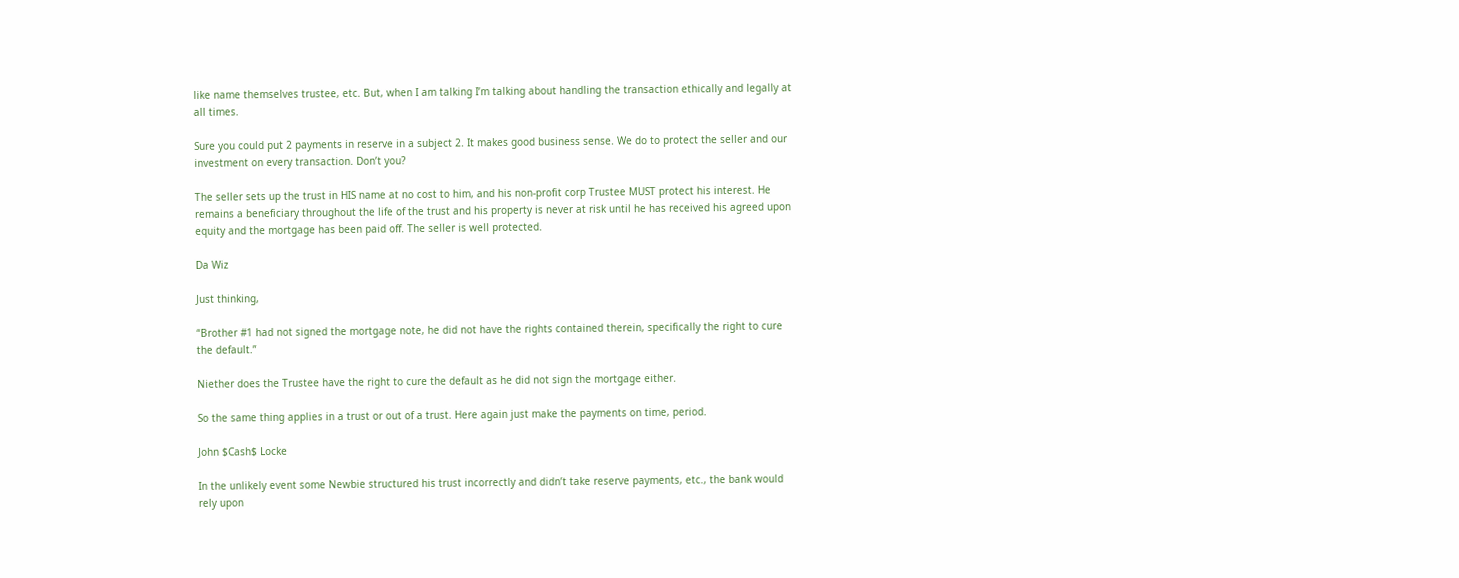like name themselves trustee, etc. But, when I am talking I’m talking about handling the transaction ethically and legally at all times.

Sure you could put 2 payments in reserve in a subject 2. It makes good business sense. We do to protect the seller and our investment on every transaction. Don’t you?

The seller sets up the trust in HIS name at no cost to him, and his non-profit corp Trustee MUST protect his interest. He remains a beneficiary throughout the life of the trust and his property is never at risk until he has received his agreed upon equity and the mortgage has been paid off. The seller is well protected.

Da Wiz

Just thinking,

“Brother #1 had not signed the mortgage note, he did not have the rights contained therein, specifically the right to cure the default.”

Niether does the Trustee have the right to cure the default as he did not sign the mortgage either.

So the same thing applies in a trust or out of a trust. Here again just make the payments on time, period.

John $Cash$ Locke

In the unlikely event some Newbie structured his trust incorrectly and didn’t take reserve payments, etc., the bank would rely upon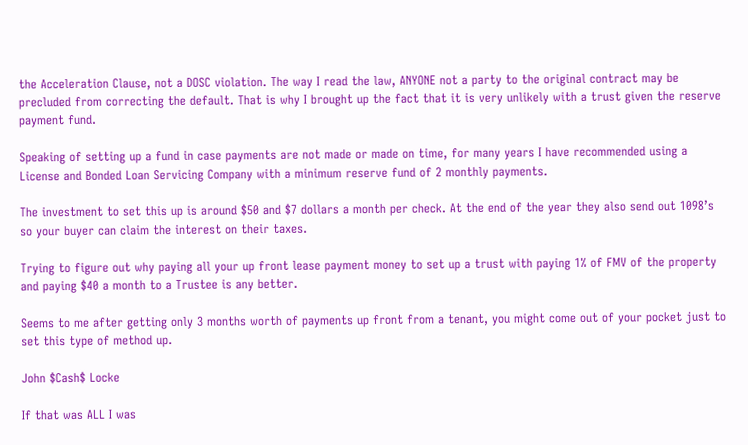the Acceleration Clause, not a DOSC violation. The way I read the law, ANYONE not a party to the original contract may be precluded from correcting the default. That is why I brought up the fact that it is very unlikely with a trust given the reserve payment fund.

Speaking of setting up a fund in case payments are not made or made on time, for many years I have recommended using a License and Bonded Loan Servicing Company with a minimum reserve fund of 2 monthly payments.

The investment to set this up is around $50 and $7 dollars a month per check. At the end of the year they also send out 1098’s so your buyer can claim the interest on their taxes.

Trying to figure out why paying all your up front lease payment money to set up a trust with paying 1% of FMV of the property and paying $40 a month to a Trustee is any better.

Seems to me after getting only 3 months worth of payments up front from a tenant, you might come out of your pocket just to set this type of method up.

John $Cash$ Locke

If that was ALL I was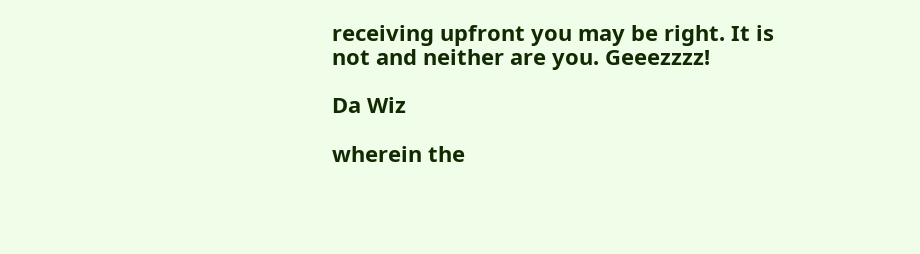receiving upfront you may be right. It is not and neither are you. Geeezzzz!

Da Wiz

wherein the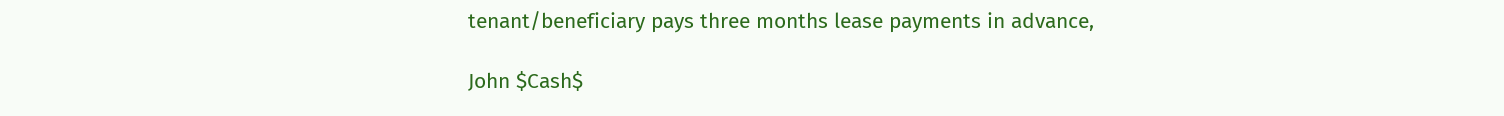tenant/beneficiary pays three months lease payments in advance,

John $Cash$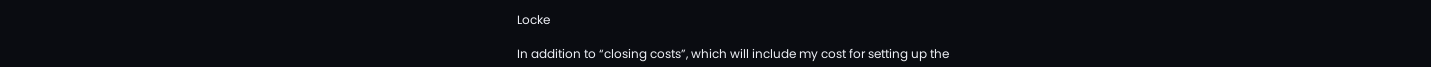Locke

In addition to “closing costs”, which will include my cost for setting up the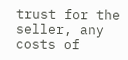trust for the seller, any costs of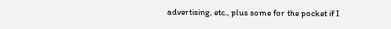advertising, etc., plus some for the pocket if I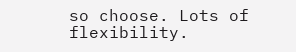so choose. Lots of flexibility.